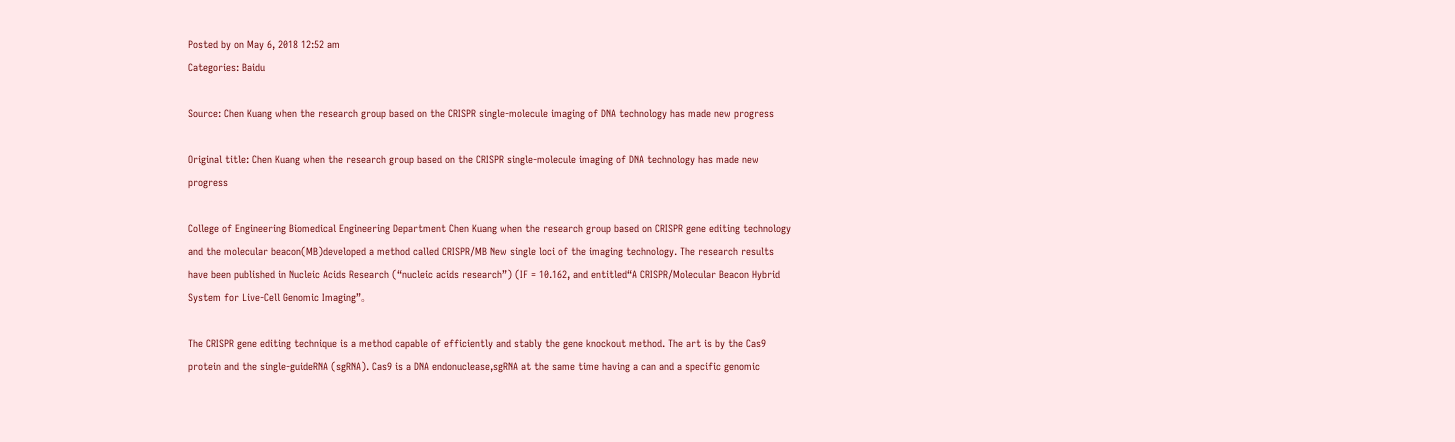Posted by on May 6, 2018 12:52 am
Categories: Baidu

Source: Chen Kuang when the research group based on the CRISPR single-molecule imaging of DNA technology has made new progress

Original title: Chen Kuang when the research group based on the CRISPR single-molecule imaging of DNA technology has made new progress

College of Engineering Biomedical Engineering Department Chen Kuang when the research group based on CRISPR gene editing technology and the molecular beacon(MB)developed a method called CRISPR/MB New single loci of the imaging technology. The research results have been published in Nucleic Acids Research (“nucleic acids research”) (IF = 10.162, and entitled“A CRISPR/Molecular Beacon Hybrid System for Live-Cell Genomic Imaging”。

The CRISPR gene editing technique is a method capable of efficiently and stably the gene knockout method. The art is by the Cas9 protein and the single-guideRNA (sgRNA). Cas9 is a DNA endonuclease,sgRNA at the same time having a can and a specific genomic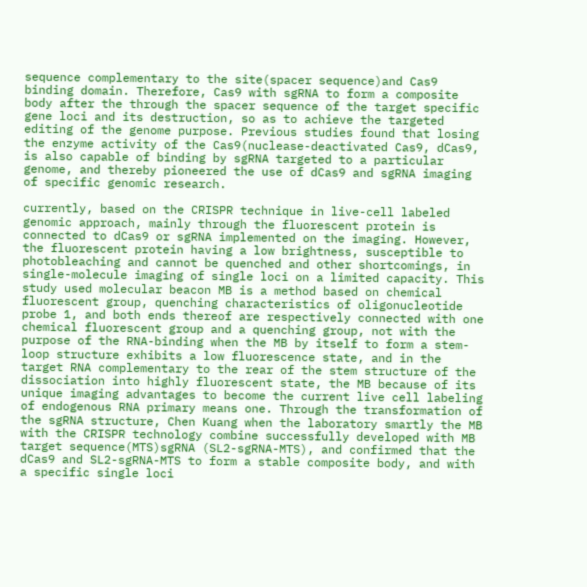sequence complementary to the site(spacer sequence)and Cas9 binding domain. Therefore, Cas9 with sgRNA to form a composite body after the through the spacer sequence of the target specific gene loci and its destruction, so as to achieve the targeted editing of the genome purpose. Previous studies found that losing the enzyme activity of the Cas9(nuclease-deactivated Cas9, dCas9, is also capable of binding by sgRNA targeted to a particular genome, and thereby pioneered the use of dCas9 and sgRNA imaging of specific genomic research.

currently, based on the CRISPR technique in live-cell labeled genomic approach, mainly through the fluorescent protein is connected to dCas9 or sgRNA implemented on the imaging. However, the fluorescent protein having a low brightness, susceptible to photobleaching and cannot be quenched and other shortcomings, in single-molecule imaging of single loci on a limited capacity. This study used molecular beacon MB is a method based on chemical fluorescent group, quenching characteristics of oligonucleotide probe 1, and both ends thereof are respectively connected with one chemical fluorescent group and a quenching group, not with the purpose of the RNA-binding when the MB by itself to form a stem-loop structure exhibits a low fluorescence state, and in the target RNA complementary to the rear of the stem structure of the dissociation into highly fluorescent state, the MB because of its unique imaging advantages to become the current live cell labeling of endogenous RNA primary means one. Through the transformation of the sgRNA structure, Chen Kuang when the laboratory smartly the MB with the CRISPR technology combine successfully developed with MB target sequence(MTS)sgRNA (SL2-sgRNA-MTS), and confirmed that the dCas9 and SL2-sgRNA-MTS to form a stable composite body, and with a specific single loci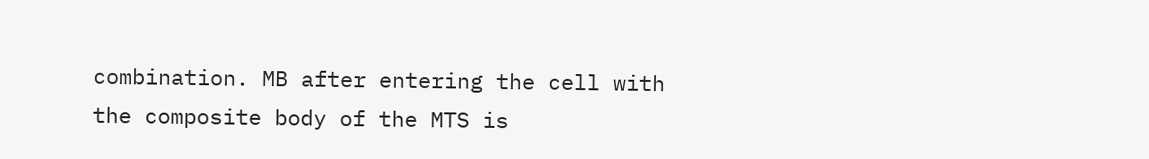combination. MB after entering the cell with the composite body of the MTS is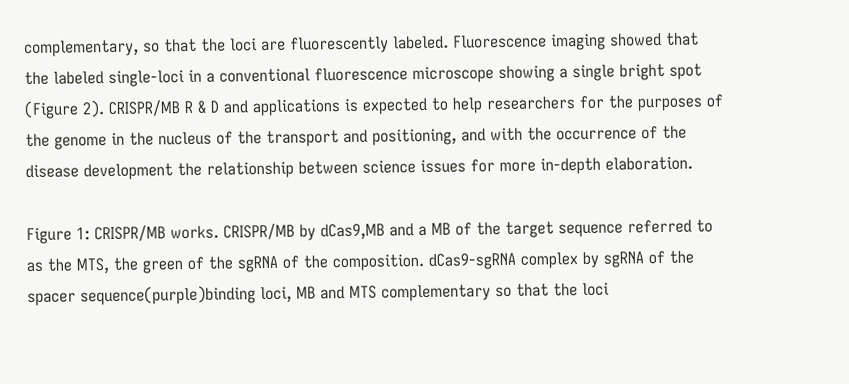complementary, so that the loci are fluorescently labeled. Fluorescence imaging showed that the labeled single-loci in a conventional fluorescence microscope showing a single bright spot (Figure 2). CRISPR/MB R & D and applications is expected to help researchers for the purposes of the genome in the nucleus of the transport and positioning, and with the occurrence of the disease development the relationship between science issues for more in-depth elaboration.

Figure 1: CRISPR/MB works. CRISPR/MB by dCas9,MB and a MB of the target sequence referred to as the MTS, the green of the sgRNA of the composition. dCas9-sgRNA complex by sgRNA of the spacer sequence(purple)binding loci, MB and MTS complementary so that the loci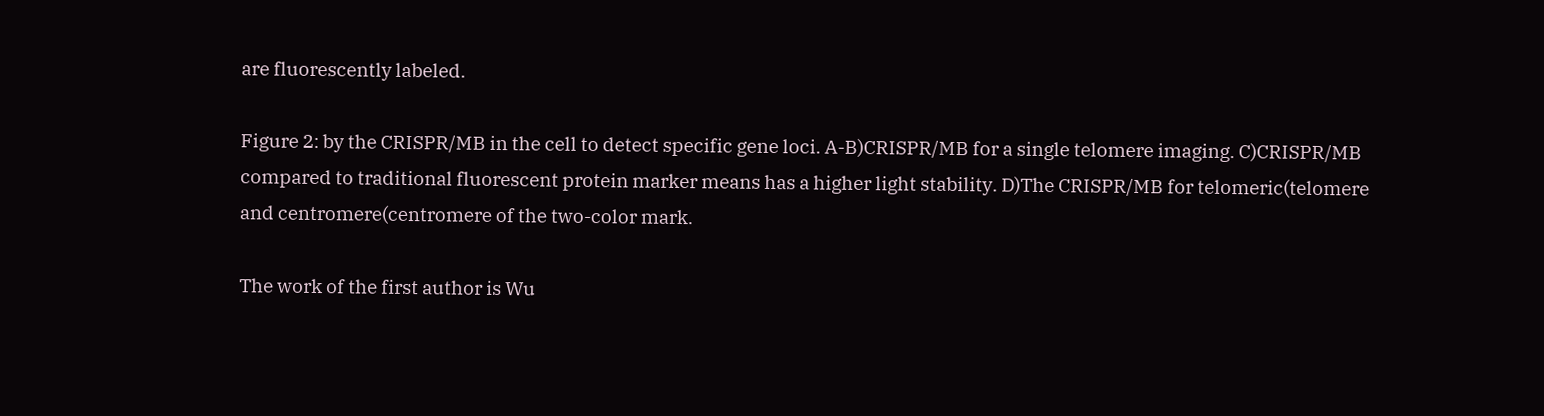are fluorescently labeled.

Figure 2: by the CRISPR/MB in the cell to detect specific gene loci. A-B)CRISPR/MB for a single telomere imaging. C)CRISPR/MB compared to traditional fluorescent protein marker means has a higher light stability. D)The CRISPR/MB for telomeric(telomere and centromere(centromere of the two-color mark.

The work of the first author is Wu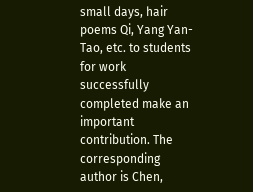small days, hair poems Qi, Yang Yan-Tao, etc. to students for work successfully completed make an important contribution. The corresponding author is Chen,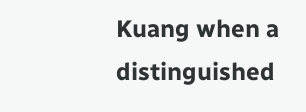Kuang when a distinguished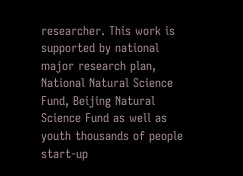researcher. This work is supported by national major research plan, National Natural Science Fund, Beijing Natural Science Fund as well as youth thousands of people start-up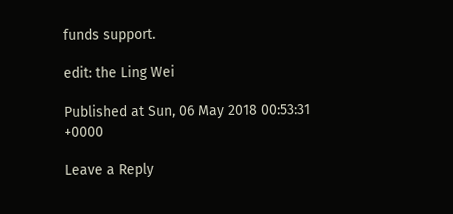funds support.

edit: the Ling Wei

Published at Sun, 06 May 2018 00:53:31 +0000

Leave a Reply